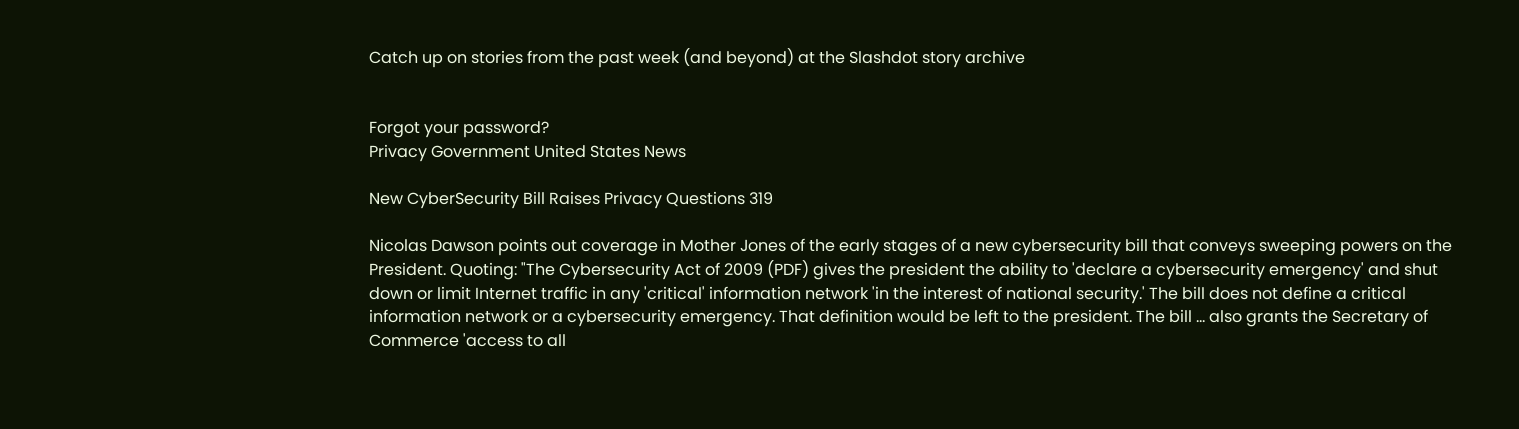Catch up on stories from the past week (and beyond) at the Slashdot story archive


Forgot your password?
Privacy Government United States News

New CyberSecurity Bill Raises Privacy Questions 319

Nicolas Dawson points out coverage in Mother Jones of the early stages of a new cybersecurity bill that conveys sweeping powers on the President. Quoting: "The Cybersecurity Act of 2009 (PDF) gives the president the ability to 'declare a cybersecurity emergency' and shut down or limit Internet traffic in any 'critical' information network 'in the interest of national security.' The bill does not define a critical information network or a cybersecurity emergency. That definition would be left to the president. The bill ... also grants the Secretary of Commerce 'access to all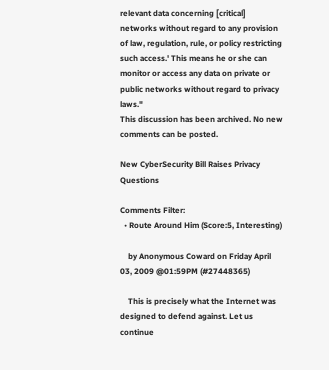relevant data concerning [critical] networks without regard to any provision of law, regulation, rule, or policy restricting such access.' This means he or she can monitor or access any data on private or public networks without regard to privacy laws."
This discussion has been archived. No new comments can be posted.

New CyberSecurity Bill Raises Privacy Questions

Comments Filter:
  • Route Around Him (Score:5, Interesting)

    by Anonymous Coward on Friday April 03, 2009 @01:59PM (#27448365)

    This is precisely what the Internet was designed to defend against. Let us continue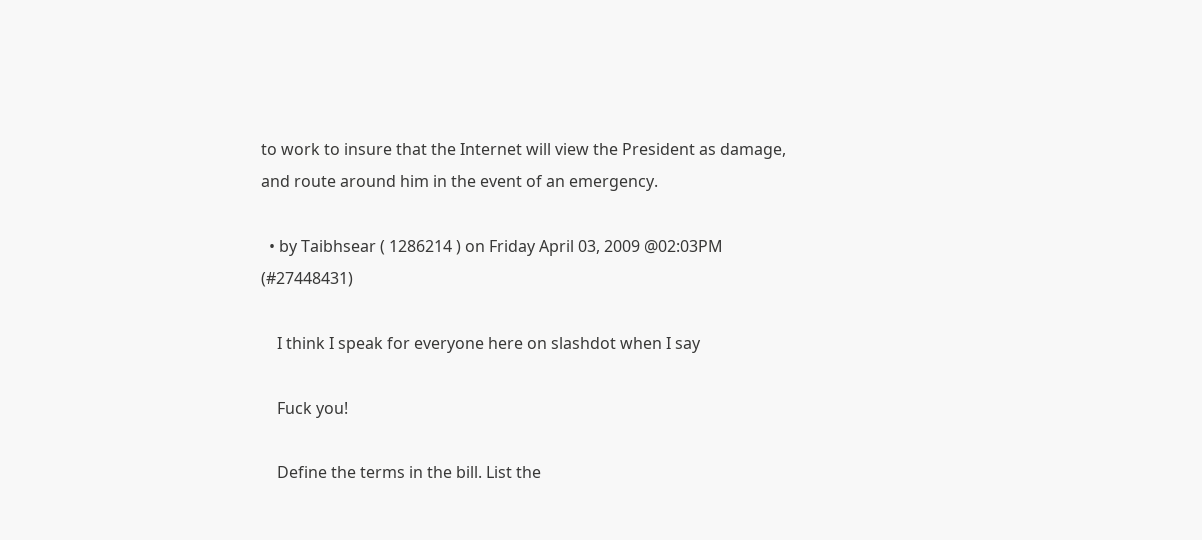to work to insure that the Internet will view the President as damage, and route around him in the event of an emergency.

  • by Taibhsear ( 1286214 ) on Friday April 03, 2009 @02:03PM (#27448431)

    I think I speak for everyone here on slashdot when I say

    Fuck you!

    Define the terms in the bill. List the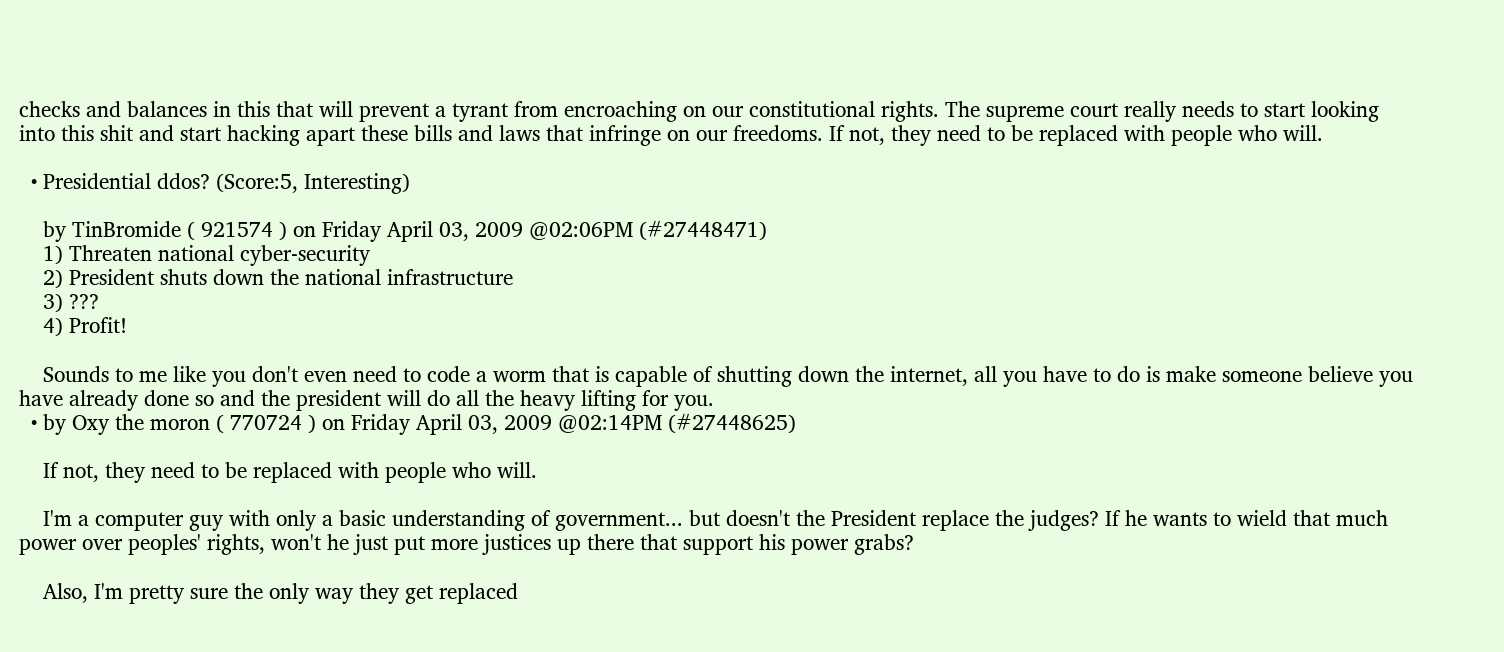checks and balances in this that will prevent a tyrant from encroaching on our constitutional rights. The supreme court really needs to start looking into this shit and start hacking apart these bills and laws that infringe on our freedoms. If not, they need to be replaced with people who will.

  • Presidential ddos? (Score:5, Interesting)

    by TinBromide ( 921574 ) on Friday April 03, 2009 @02:06PM (#27448471)
    1) Threaten national cyber-security
    2) President shuts down the national infrastructure
    3) ???
    4) Profit!

    Sounds to me like you don't even need to code a worm that is capable of shutting down the internet, all you have to do is make someone believe you have already done so and the president will do all the heavy lifting for you.
  • by Oxy the moron ( 770724 ) on Friday April 03, 2009 @02:14PM (#27448625)

    If not, they need to be replaced with people who will.

    I'm a computer guy with only a basic understanding of government... but doesn't the President replace the judges? If he wants to wield that much power over peoples' rights, won't he just put more justices up there that support his power grabs?

    Also, I'm pretty sure the only way they get replaced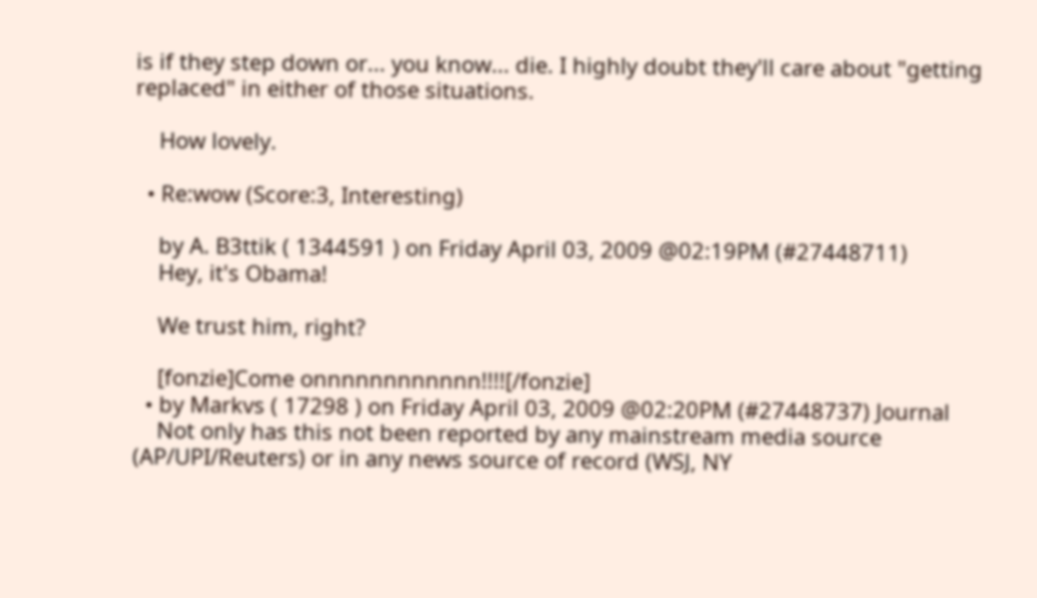is if they step down or... you know... die. I highly doubt they'll care about "getting replaced" in either of those situations.

    How lovely.

  • Re:wow (Score:3, Interesting)

    by A. B3ttik ( 1344591 ) on Friday April 03, 2009 @02:19PM (#27448711)
    Hey, it's Obama!

    We trust him, right?

    [fonzie]Come onnnnnnnnnnnn!!!![/fonzie]
  • by Markvs ( 17298 ) on Friday April 03, 2009 @02:20PM (#27448737) Journal
    Not only has this not been reported by any mainstream media source (AP/UPI/Reuters) or in any news source of record (WSJ, NY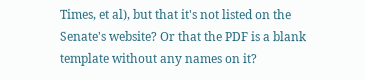Times, et al), but that it's not listed on the Senate's website? Or that the PDF is a blank template without any names on it?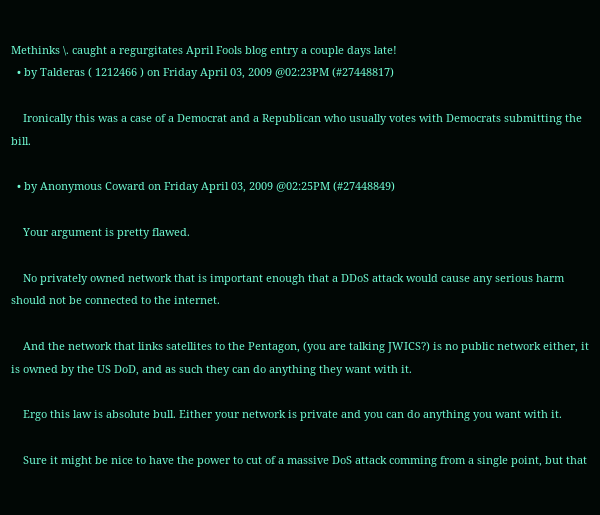Methinks \. caught a regurgitates April Fools blog entry a couple days late!
  • by Talderas ( 1212466 ) on Friday April 03, 2009 @02:23PM (#27448817)

    Ironically this was a case of a Democrat and a Republican who usually votes with Democrats submitting the bill.

  • by Anonymous Coward on Friday April 03, 2009 @02:25PM (#27448849)

    Your argument is pretty flawed.

    No privately owned network that is important enough that a DDoS attack would cause any serious harm should not be connected to the internet.

    And the network that links satellites to the Pentagon, (you are talking JWICS?) is no public network either, it is owned by the US DoD, and as such they can do anything they want with it.

    Ergo this law is absolute bull. Either your network is private and you can do anything you want with it.

    Sure it might be nice to have the power to cut of a massive DoS attack comming from a single point, but that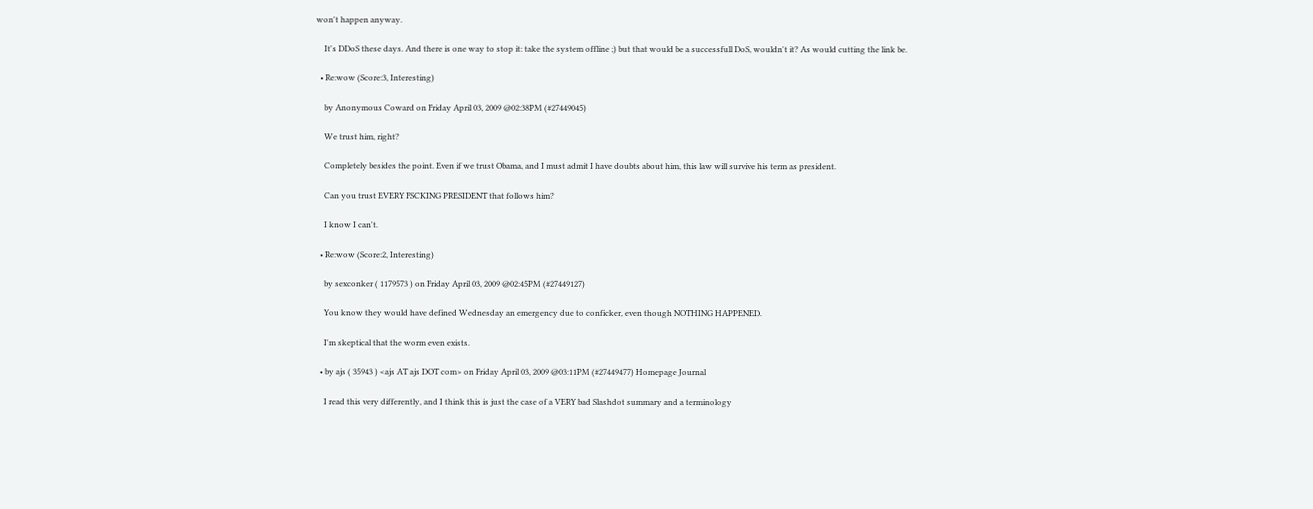won't happen anyway.

    It's DDoS these days. And there is one way to stop it: take the system offline ;) but that would be a successfull DoS, wouldn't it? As would cutting the link be.

  • Re:wow (Score:3, Interesting)

    by Anonymous Coward on Friday April 03, 2009 @02:38PM (#27449045)

    We trust him, right?

    Completely besides the point. Even if we trust Obama, and I must admit I have doubts about him, this law will survive his term as president.

    Can you trust EVERY FSCKING PRESIDENT that follows him?

    I know I can't.

  • Re:wow (Score:2, Interesting)

    by sexconker ( 1179573 ) on Friday April 03, 2009 @02:45PM (#27449127)

    You know they would have defined Wednesday an emergency due to conficker, even though NOTHING HAPPENED.

    I'm skeptical that the worm even exists.

  • by ajs ( 35943 ) <ajs AT ajs DOT com> on Friday April 03, 2009 @03:11PM (#27449477) Homepage Journal

    I read this very differently, and I think this is just the case of a VERY bad Slashdot summary and a terminology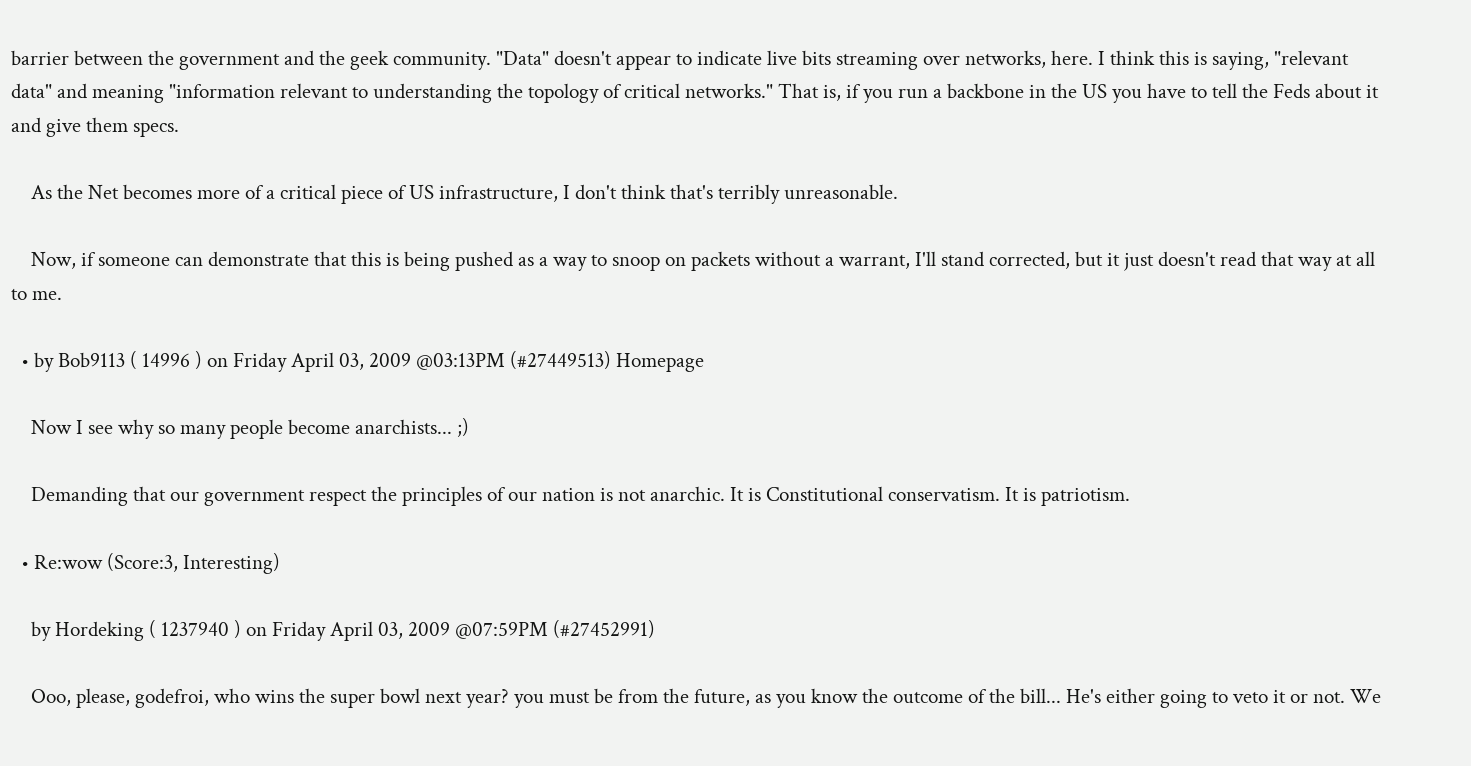barrier between the government and the geek community. "Data" doesn't appear to indicate live bits streaming over networks, here. I think this is saying, "relevant data" and meaning "information relevant to understanding the topology of critical networks." That is, if you run a backbone in the US you have to tell the Feds about it and give them specs.

    As the Net becomes more of a critical piece of US infrastructure, I don't think that's terribly unreasonable.

    Now, if someone can demonstrate that this is being pushed as a way to snoop on packets without a warrant, I'll stand corrected, but it just doesn't read that way at all to me.

  • by Bob9113 ( 14996 ) on Friday April 03, 2009 @03:13PM (#27449513) Homepage

    Now I see why so many people become anarchists... ;)

    Demanding that our government respect the principles of our nation is not anarchic. It is Constitutional conservatism. It is patriotism.

  • Re:wow (Score:3, Interesting)

    by Hordeking ( 1237940 ) on Friday April 03, 2009 @07:59PM (#27452991)

    Ooo, please, godefroi, who wins the super bowl next year? you must be from the future, as you know the outcome of the bill... He's either going to veto it or not. We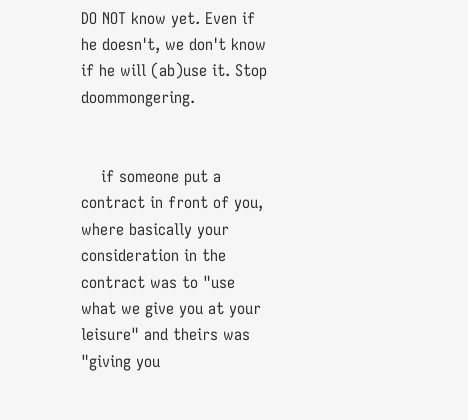DO NOT know yet. Even if he doesn't, we don't know if he will (ab)use it. Stop doommongering.


    if someone put a contract in front of you, where basically your consideration in the contract was to "use what we give you at your leisure" and theirs was "giving you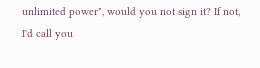unlimited power", would you not sign it? If not, I'd call you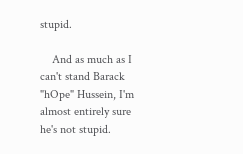stupid.

    And as much as I can't stand Barack "hOpe" Hussein, I'm almost entirely sure he's not stupid.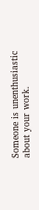Someone is unenthusiastic about your work.